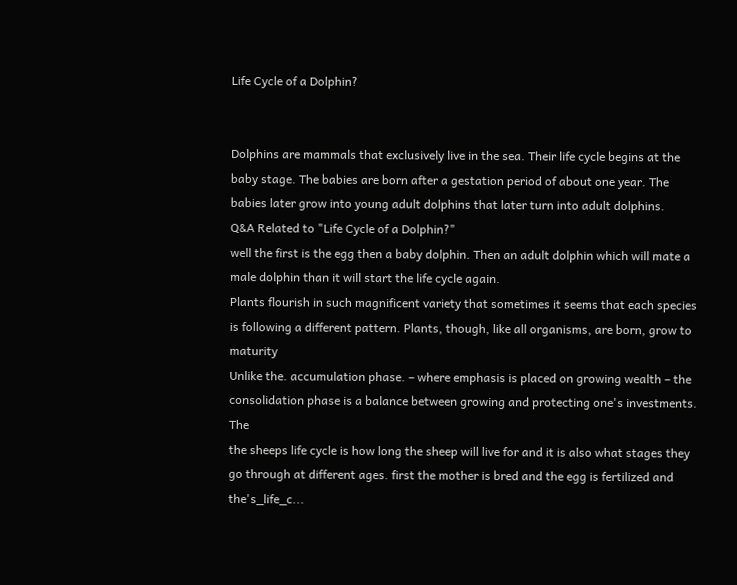Life Cycle of a Dolphin?


Dolphins are mammals that exclusively live in the sea. Their life cycle begins at the baby stage. The babies are born after a gestation period of about one year. The babies later grow into young adult dolphins that later turn into adult dolphins.
Q&A Related to "Life Cycle of a Dolphin?"
well the first is the egg then a baby dolphin. Then an adult dolphin which will mate a male dolphin than it will start the life cycle again.
Plants flourish in such magnificent variety that sometimes it seems that each species is following a different pattern. Plants, though, like all organisms, are born, grow to maturity
Unlike the. accumulation phase. – where emphasis is placed on growing wealth – the consolidation phase is a balance between growing and protecting one's investments. The
the sheeps life cycle is how long the sheep will live for and it is also what stages they go through at different ages. first the mother is bred and the egg is fertilized and the's_life_c...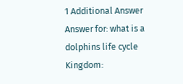1 Additional Answer Answer for: what is a dolphins life cycle
Kingdom: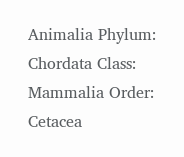Animalia Phylum: Chordata Class: Mammalia Order: Cetacea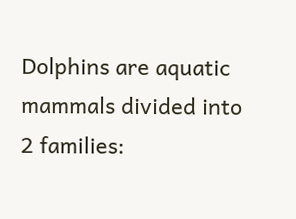Dolphins are aquatic mammals divided into 2 families: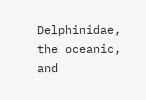Delphinidae, the oceanic, and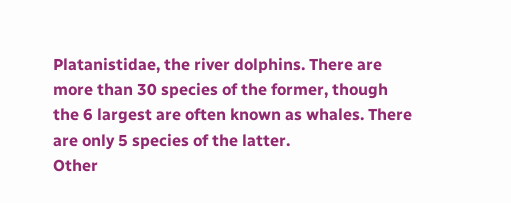Platanistidae, the river dolphins. There are more than 30 species of the former, though the 6 largest are often known as whales. There are only 5 species of the latter.
Other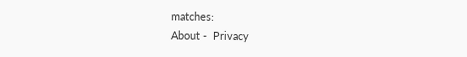matches:
About -  Privacy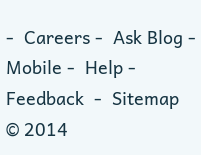-  Careers -  Ask Blog -  Mobile -  Help -  Feedback  -  Sitemap  © 2014